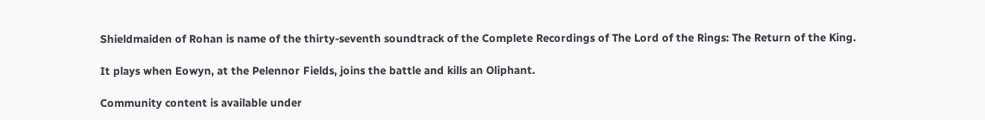Shieldmaiden of Rohan is name of the thirty-seventh soundtrack of the Complete Recordings of The Lord of the Rings: The Return of the King.

It plays when Eowyn, at the Pelennor Fields, joins the battle and kills an Oliphant.

Community content is available under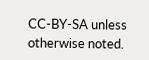CC-BY-SA unless otherwise noted.